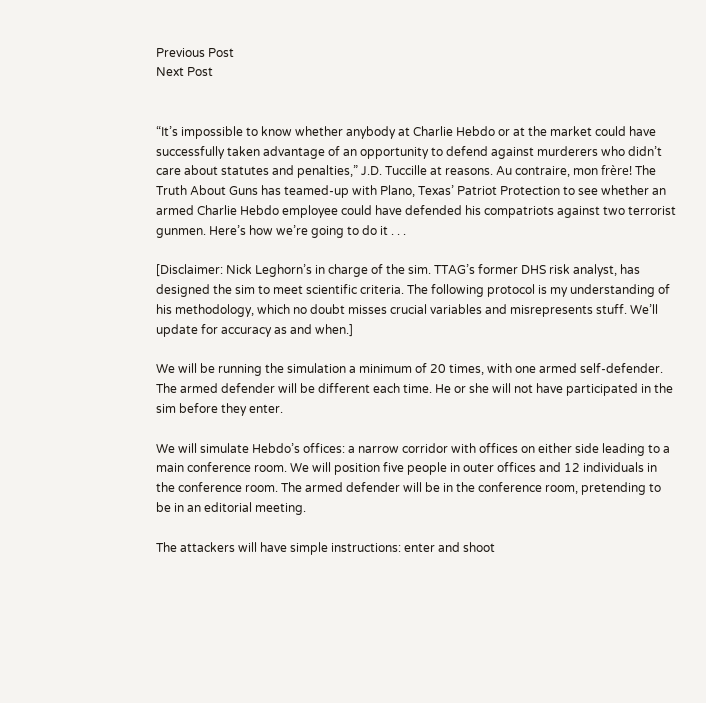Previous Post
Next Post


“It’s impossible to know whether anybody at Charlie Hebdo or at the market could have successfully taken advantage of an opportunity to defend against murderers who didn’t care about statutes and penalties,” J.D. Tuccille at reasons. Au contraire, mon frère! The Truth About Guns has teamed-up with Plano, Texas’ Patriot Protection to see whether an armed Charlie Hebdo employee could have defended his compatriots against two terrorist gunmen. Here’s how we’re going to do it . . .

[Disclaimer: Nick Leghorn’s in charge of the sim. TTAG’s former DHS risk analyst, has designed the sim to meet scientific criteria. The following protocol is my understanding of his methodology, which no doubt misses crucial variables and misrepresents stuff. We’ll update for accuracy as and when.]

We will be running the simulation a minimum of 20 times, with one armed self-defender. The armed defender will be different each time. He or she will not have participated in the sim before they enter.

We will simulate Hebdo’s offices: a narrow corridor with offices on either side leading to a main conference room. We will position five people in outer offices and 12 individuals in the conference room. The armed defender will be in the conference room, pretending to be in an editorial meeting.

The attackers will have simple instructions: enter and shoot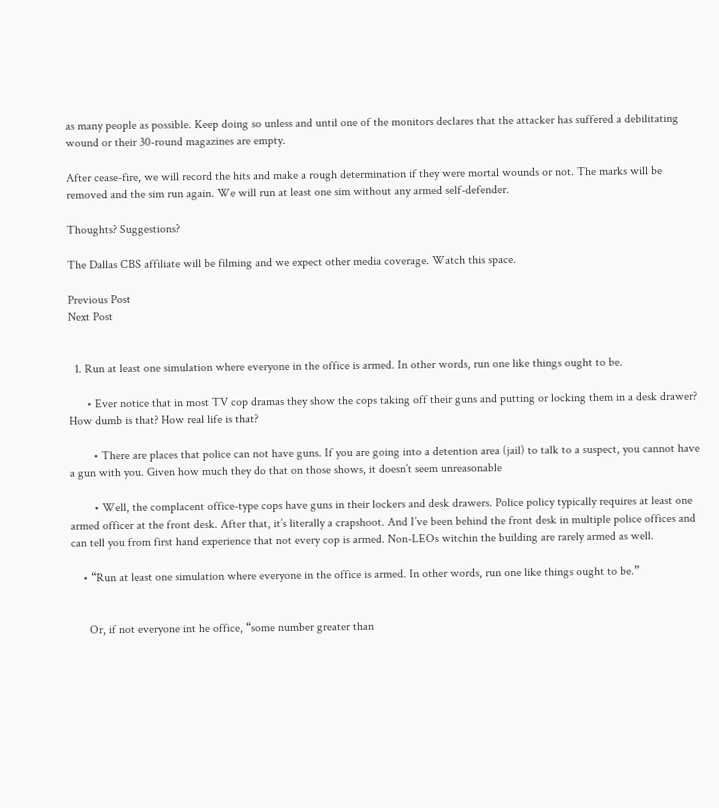as many people as possible. Keep doing so unless and until one of the monitors declares that the attacker has suffered a debilitating wound or their 30-round magazines are empty.

After cease-fire, we will record the hits and make a rough determination if they were mortal wounds or not. The marks will be removed and the sim run again. We will run at least one sim without any armed self-defender.

Thoughts? Suggestions?

The Dallas CBS affiliate will be filming and we expect other media coverage. Watch this space.

Previous Post
Next Post


  1. Run at least one simulation where everyone in the office is armed. In other words, run one like things ought to be.

      • Ever notice that in most TV cop dramas they show the cops taking off their guns and putting or locking them in a desk drawer? How dumb is that? How real life is that?

        • There are places that police can not have guns. If you are going into a detention area (jail) to talk to a suspect, you cannot have a gun with you. Given how much they do that on those shows, it doesn’t seem unreasonable

        • Well, the complacent office-type cops have guns in their lockers and desk drawers. Police policy typically requires at least one armed officer at the front desk. After that, it’s literally a crapshoot. And I’ve been behind the front desk in multiple police offices and can tell you from first hand experience that not every cop is armed. Non-LEOs witchin the building are rarely armed as well.

    • “Run at least one simulation where everyone in the office is armed. In other words, run one like things ought to be.”


      Or, if not everyone int he office, “some number greater than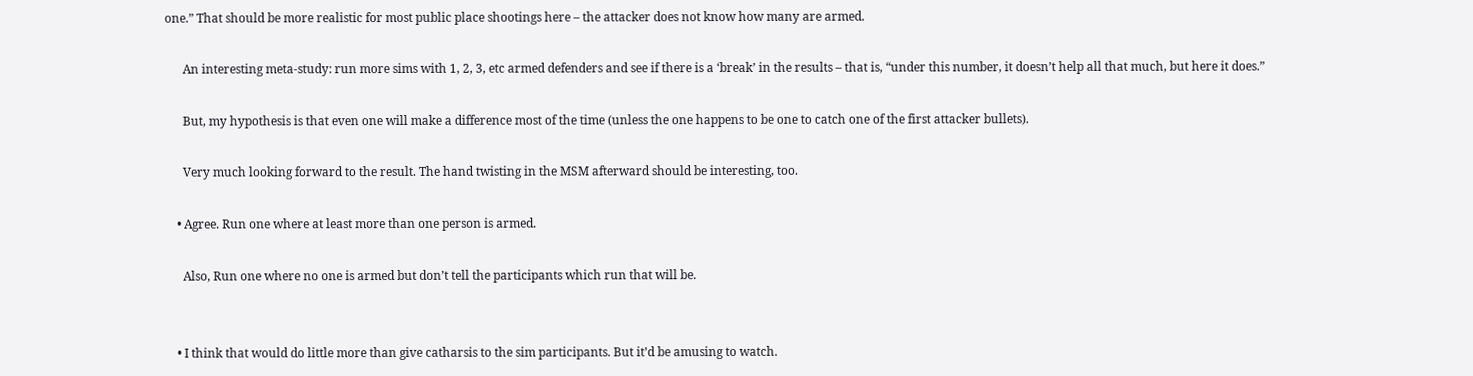one.” That should be more realistic for most public place shootings here – the attacker does not know how many are armed.

      An interesting meta-study: run more sims with 1, 2, 3, etc armed defenders and see if there is a ‘break’ in the results – that is, “under this number, it doesn’t help all that much, but here it does.”

      But, my hypothesis is that even one will make a difference most of the time (unless the one happens to be one to catch one of the first attacker bullets).

      Very much looking forward to the result. The hand twisting in the MSM afterward should be interesting, too.

    • Agree. Run one where at least more than one person is armed.

      Also, Run one where no one is armed but don’t tell the participants which run that will be.


    • I think that would do little more than give catharsis to the sim participants. But it’d be amusing to watch.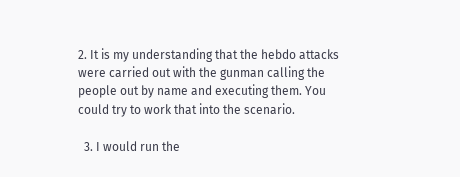2. It is my understanding that the hebdo attacks were carried out with the gunman calling the people out by name and executing them. You could try to work that into the scenario.

  3. I would run the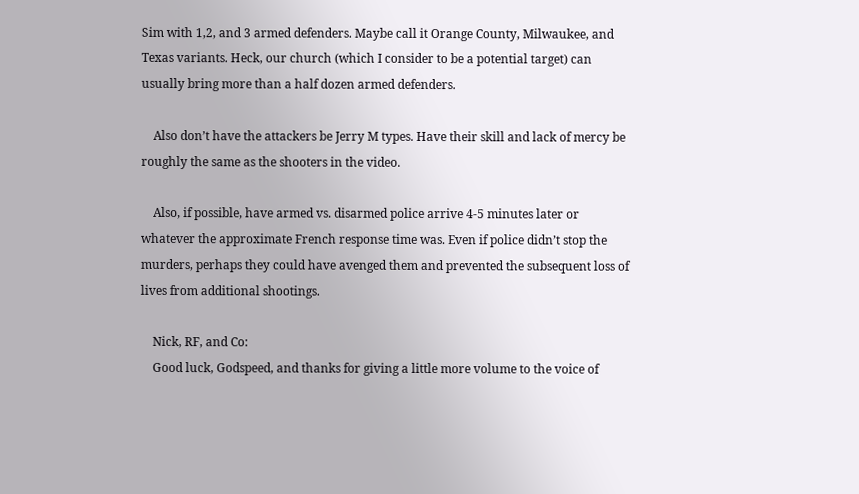Sim with 1,2, and 3 armed defenders. Maybe call it Orange County, Milwaukee, and Texas variants. Heck, our church (which I consider to be a potential target) can usually bring more than a half dozen armed defenders.

    Also don’t have the attackers be Jerry M types. Have their skill and lack of mercy be roughly the same as the shooters in the video.

    Also, if possible, have armed vs. disarmed police arrive 4-5 minutes later or whatever the approximate French response time was. Even if police didn’t stop the murders, perhaps they could have avenged them and prevented the subsequent loss of lives from additional shootings.

    Nick, RF, and Co:
    Good luck, Godspeed, and thanks for giving a little more volume to the voice of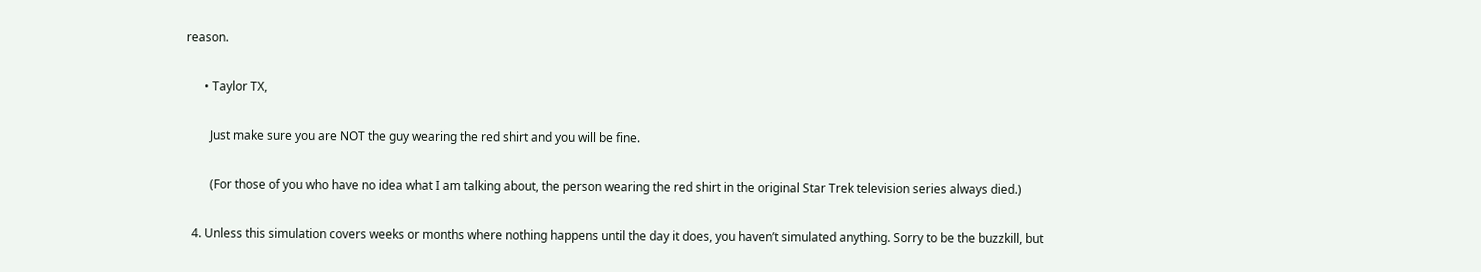reason.

      • Taylor TX,

        Just make sure you are NOT the guy wearing the red shirt and you will be fine.

        (For those of you who have no idea what I am talking about, the person wearing the red shirt in the original Star Trek television series always died.)

  4. Unless this simulation covers weeks or months where nothing happens until the day it does, you haven’t simulated anything. Sorry to be the buzzkill, but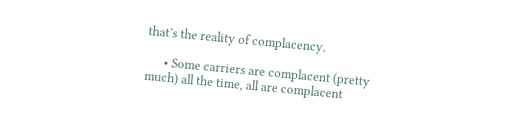that’s the reality of complacency.

      • Some carriers are complacent (pretty much) all the time, all are complacent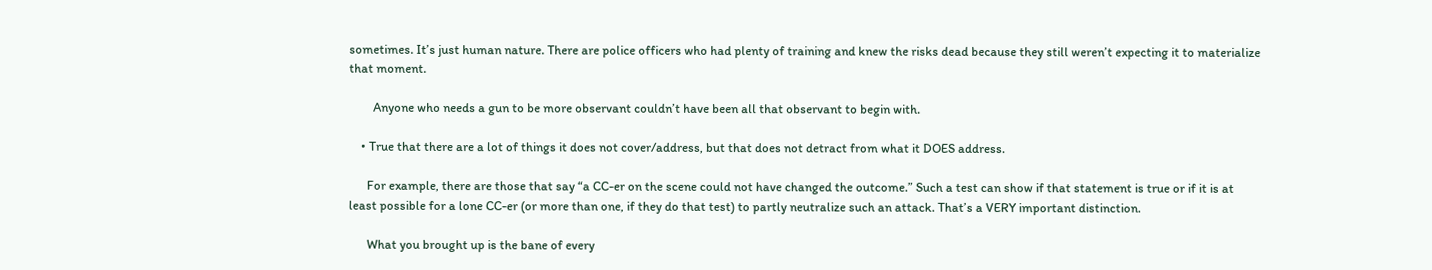sometimes. It’s just human nature. There are police officers who had plenty of training and knew the risks dead because they still weren’t expecting it to materialize that moment.

        Anyone who needs a gun to be more observant couldn’t have been all that observant to begin with.

    • True that there are a lot of things it does not cover/address, but that does not detract from what it DOES address.

      For example, there are those that say “a CC-er on the scene could not have changed the outcome.” Such a test can show if that statement is true or if it is at least possible for a lone CC-er (or more than one, if they do that test) to partly neutralize such an attack. That’s a VERY important distinction.

      What you brought up is the bane of every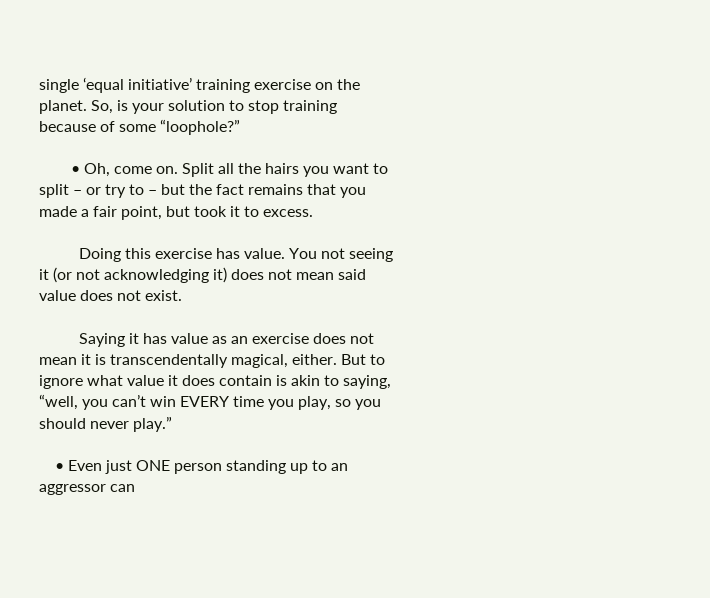single ‘equal initiative’ training exercise on the planet. So, is your solution to stop training because of some “loophole?”

        • Oh, come on. Split all the hairs you want to split – or try to – but the fact remains that you made a fair point, but took it to excess.

          Doing this exercise has value. You not seeing it (or not acknowledging it) does not mean said value does not exist.

          Saying it has value as an exercise does not mean it is transcendentally magical, either. But to ignore what value it does contain is akin to saying, “well, you can’t win EVERY time you play, so you should never play.”

    • Even just ONE person standing up to an aggressor can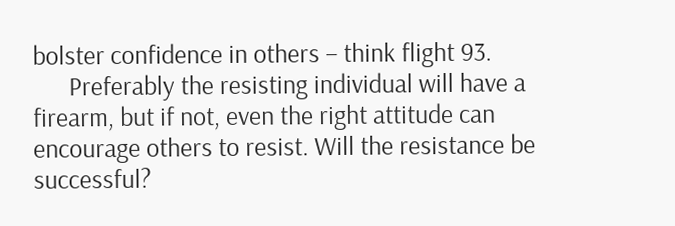bolster confidence in others – think flight 93.
      Preferably the resisting individual will have a firearm, but if not, even the right attitude can encourage others to resist. Will the resistance be successful?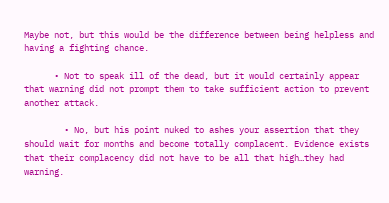Maybe not, but this would be the difference between being helpless and having a fighting chance.

      • Not to speak ill of the dead, but it would certainly appear that warning did not prompt them to take sufficient action to prevent another attack.

        • No, but his point nuked to ashes your assertion that they should wait for months and become totally complacent. Evidence exists that their complacency did not have to be all that high…they had warning.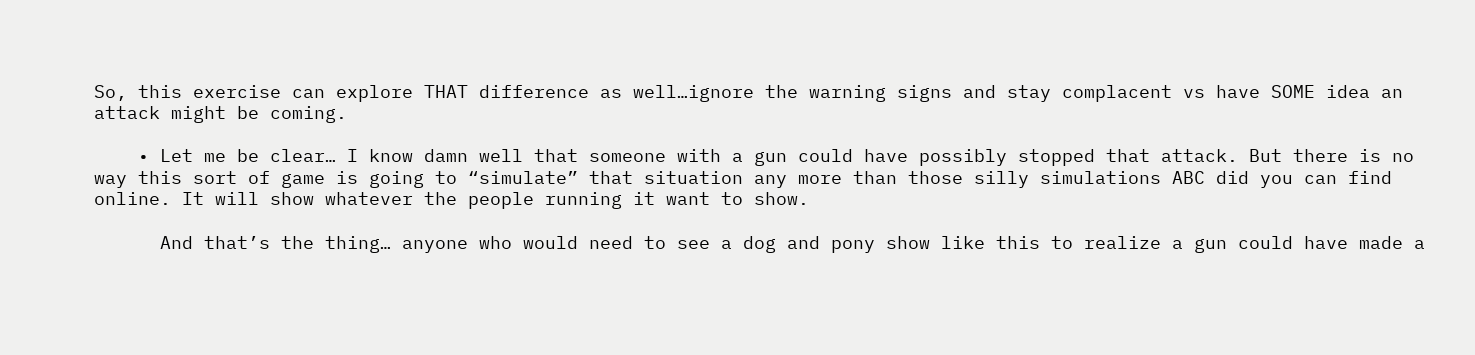So, this exercise can explore THAT difference as well…ignore the warning signs and stay complacent vs have SOME idea an attack might be coming.

    • Let me be clear… I know damn well that someone with a gun could have possibly stopped that attack. But there is no way this sort of game is going to “simulate” that situation any more than those silly simulations ABC did you can find online. It will show whatever the people running it want to show.

      And that’s the thing… anyone who would need to see a dog and pony show like this to realize a gun could have made a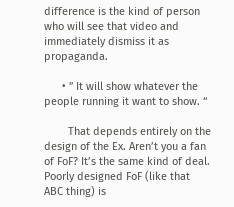difference is the kind of person who will see that video and immediately dismiss it as propaganda.

      • ” It will show whatever the people running it want to show. “

        That depends entirely on the design of the Ex. Aren’t you a fan of FoF? It’s the same kind of deal. Poorly designed FoF (like that ABC thing) is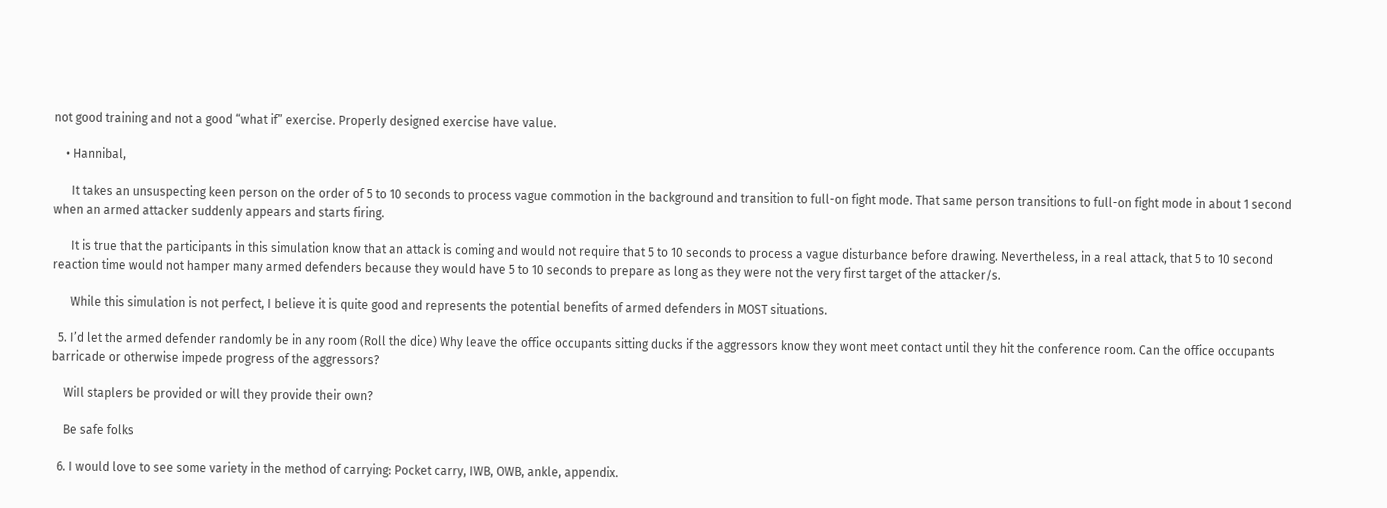not good training and not a good “what if” exercise. Properly designed exercise have value.

    • Hannibal,

      It takes an unsuspecting keen person on the order of 5 to 10 seconds to process vague commotion in the background and transition to full-on fight mode. That same person transitions to full-on fight mode in about 1 second when an armed attacker suddenly appears and starts firing.

      It is true that the participants in this simulation know that an attack is coming and would not require that 5 to 10 seconds to process a vague disturbance before drawing. Nevertheless, in a real attack, that 5 to 10 second reaction time would not hamper many armed defenders because they would have 5 to 10 seconds to prepare as long as they were not the very first target of the attacker/s.

      While this simulation is not perfect, I believe it is quite good and represents the potential benefits of armed defenders in MOST situations.

  5. I’d let the armed defender randomly be in any room (Roll the dice) Why leave the office occupants sitting ducks if the aggressors know they wont meet contact until they hit the conference room. Can the office occupants barricade or otherwise impede progress of the aggressors?

    WiIl staplers be provided or will they provide their own?

    Be safe folks

  6. I would love to see some variety in the method of carrying: Pocket carry, IWB, OWB, ankle, appendix.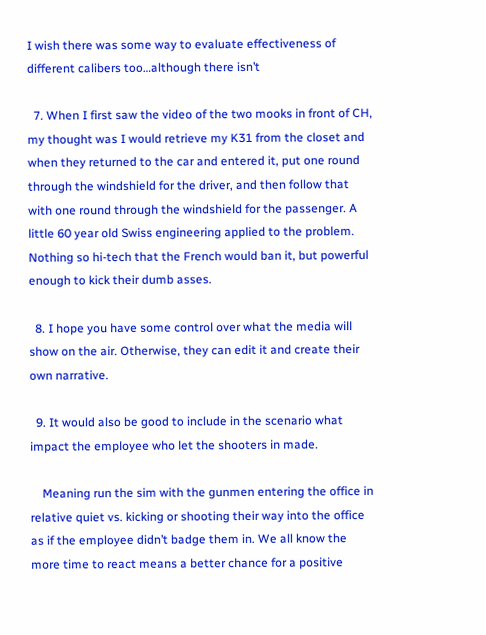I wish there was some way to evaluate effectiveness of different calibers too…although there isn’t

  7. When I first saw the video of the two mooks in front of CH, my thought was I would retrieve my K31 from the closet and when they returned to the car and entered it, put one round through the windshield for the driver, and then follow that with one round through the windshield for the passenger. A little 60 year old Swiss engineering applied to the problem. Nothing so hi-tech that the French would ban it, but powerful enough to kick their dumb asses.

  8. I hope you have some control over what the media will show on the air. Otherwise, they can edit it and create their own narrative.

  9. It would also be good to include in the scenario what impact the employee who let the shooters in made.

    Meaning run the sim with the gunmen entering the office in relative quiet vs. kicking or shooting their way into the office as if the employee didn’t badge them in. We all know the more time to react means a better chance for a positive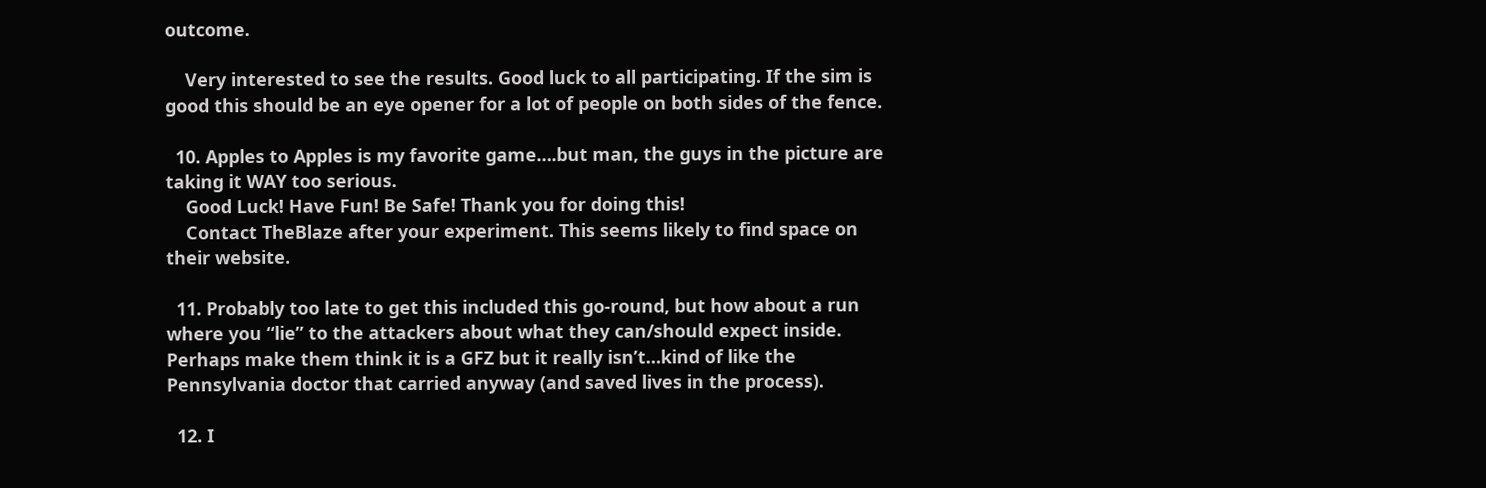outcome.

    Very interested to see the results. Good luck to all participating. If the sim is good this should be an eye opener for a lot of people on both sides of the fence.

  10. Apples to Apples is my favorite game….but man, the guys in the picture are taking it WAY too serious.
    Good Luck! Have Fun! Be Safe! Thank you for doing this!
    Contact TheBlaze after your experiment. This seems likely to find space on their website.

  11. Probably too late to get this included this go-round, but how about a run where you “lie” to the attackers about what they can/should expect inside. Perhaps make them think it is a GFZ but it really isn’t…kind of like the Pennsylvania doctor that carried anyway (and saved lives in the process).

  12. I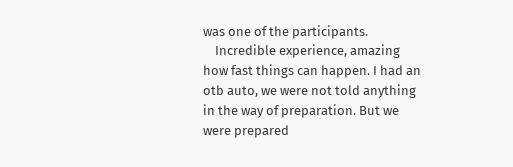was one of the participants.
    Incredible experience, amazing how fast things can happen. I had an otb auto, we were not told anything in the way of preparation. But we were prepared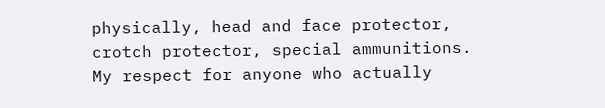physically, head and face protector, crotch protector, special ammunitions. My respect for anyone who actually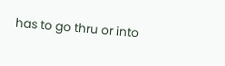has to go thru or into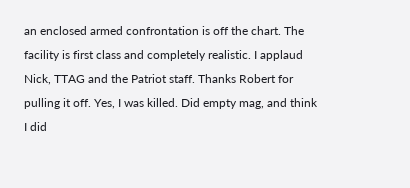an enclosed armed confrontation is off the chart. The facility is first class and completely realistic. I applaud Nick, TTAG and the Patriot staff. Thanks Robert for pulling it off. Yes, I was killed. Did empty mag, and think I did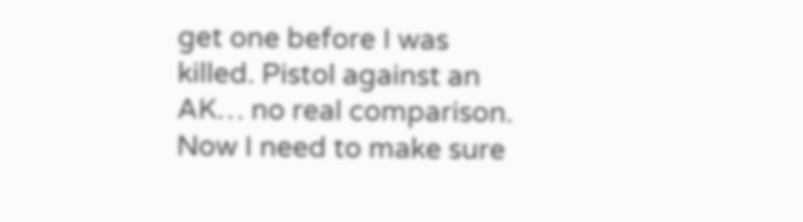get one before I was killed. Pistol against an AK… no real comparison. Now I need to make sure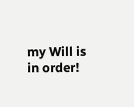my Will is in order!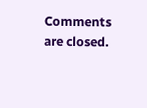Comments are closed.